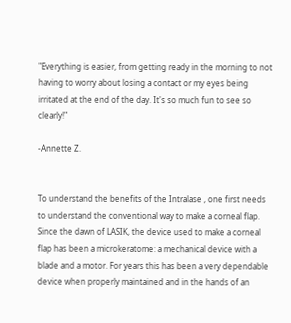"Everything is easier, from getting ready in the morning to not having to worry about losing a contact or my eyes being irritated at the end of the day. It's so much fun to see so clearly!"

-Annette Z.


To understand the benefits of the Intralase , one first needs to understand the conventional way to make a corneal flap. Since the dawn of LASIK, the device used to make a corneal flap has been a microkeratome: a mechanical device with a blade and a motor. For years this has been a very dependable device when properly maintained and in the hands of an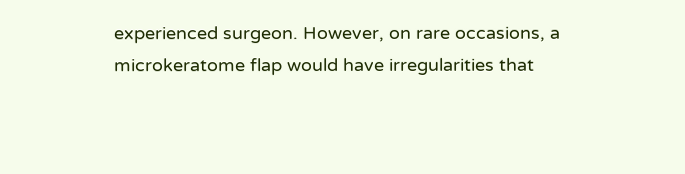experienced surgeon. However, on rare occasions, a microkeratome flap would have irregularities that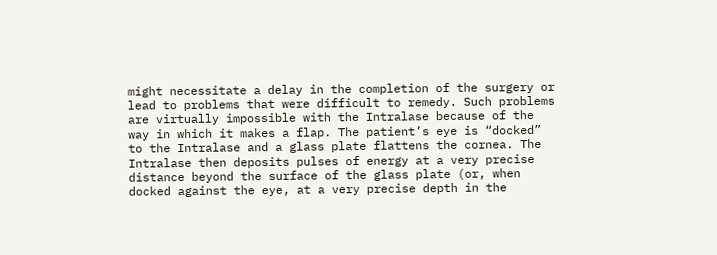might necessitate a delay in the completion of the surgery or lead to problems that were difficult to remedy. Such problems are virtually impossible with the Intralase because of the way in which it makes a flap. The patient’s eye is “docked” to the Intralase and a glass plate flattens the cornea. The Intralase then deposits pulses of energy at a very precise distance beyond the surface of the glass plate (or, when docked against the eye, at a very precise depth in the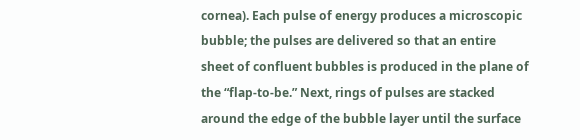cornea). Each pulse of energy produces a microscopic bubble; the pulses are delivered so that an entire sheet of confluent bubbles is produced in the plane of the “flap-to-be.” Next, rings of pulses are stacked around the edge of the bubble layer until the surface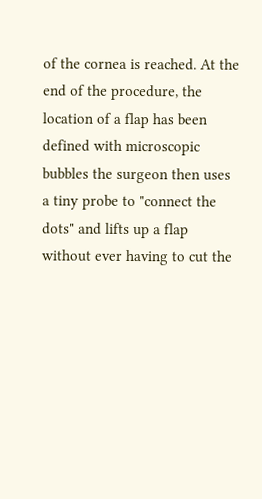of the cornea is reached. At the end of the procedure, the location of a flap has been defined with microscopic bubbles the surgeon then uses a tiny probe to "connect the dots" and lifts up a flap without ever having to cut the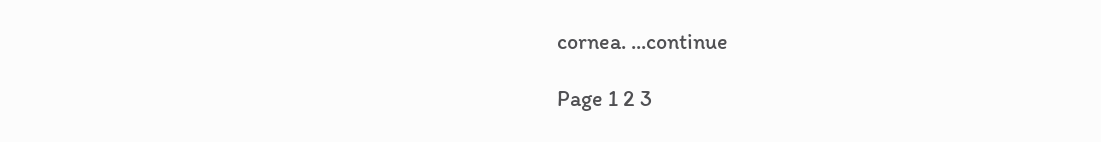cornea. ...continue

Page 1 2 3